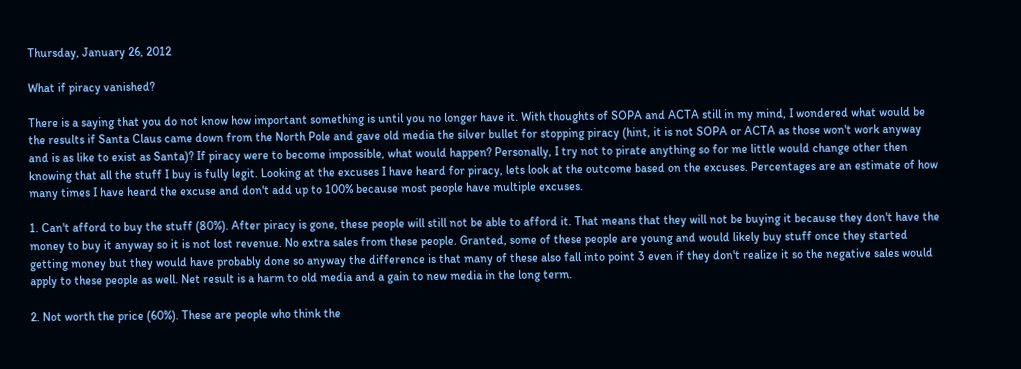Thursday, January 26, 2012

What if piracy vanished?

There is a saying that you do not know how important something is until you no longer have it. With thoughts of SOPA and ACTA still in my mind, I wondered what would be the results if Santa Claus came down from the North Pole and gave old media the silver bullet for stopping piracy (hint, it is not SOPA or ACTA as those won't work anyway and is as like to exist as Santa)? If piracy were to become impossible, what would happen? Personally, I try not to pirate anything so for me little would change other then knowing that all the stuff I buy is fully legit. Looking at the excuses I have heard for piracy, lets look at the outcome based on the excuses. Percentages are an estimate of how many times I have heard the excuse and don't add up to 100% because most people have multiple excuses.

1. Can't afford to buy the stuff (80%). After piracy is gone, these people will still not be able to afford it. That means that they will not be buying it because they don't have the money to buy it anyway so it is not lost revenue. No extra sales from these people. Granted, some of these people are young and would likely buy stuff once they started getting money but they would have probably done so anyway the difference is that many of these also fall into point 3 even if they don't realize it so the negative sales would apply to these people as well. Net result is a harm to old media and a gain to new media in the long term.

2. Not worth the price (60%). These are people who think the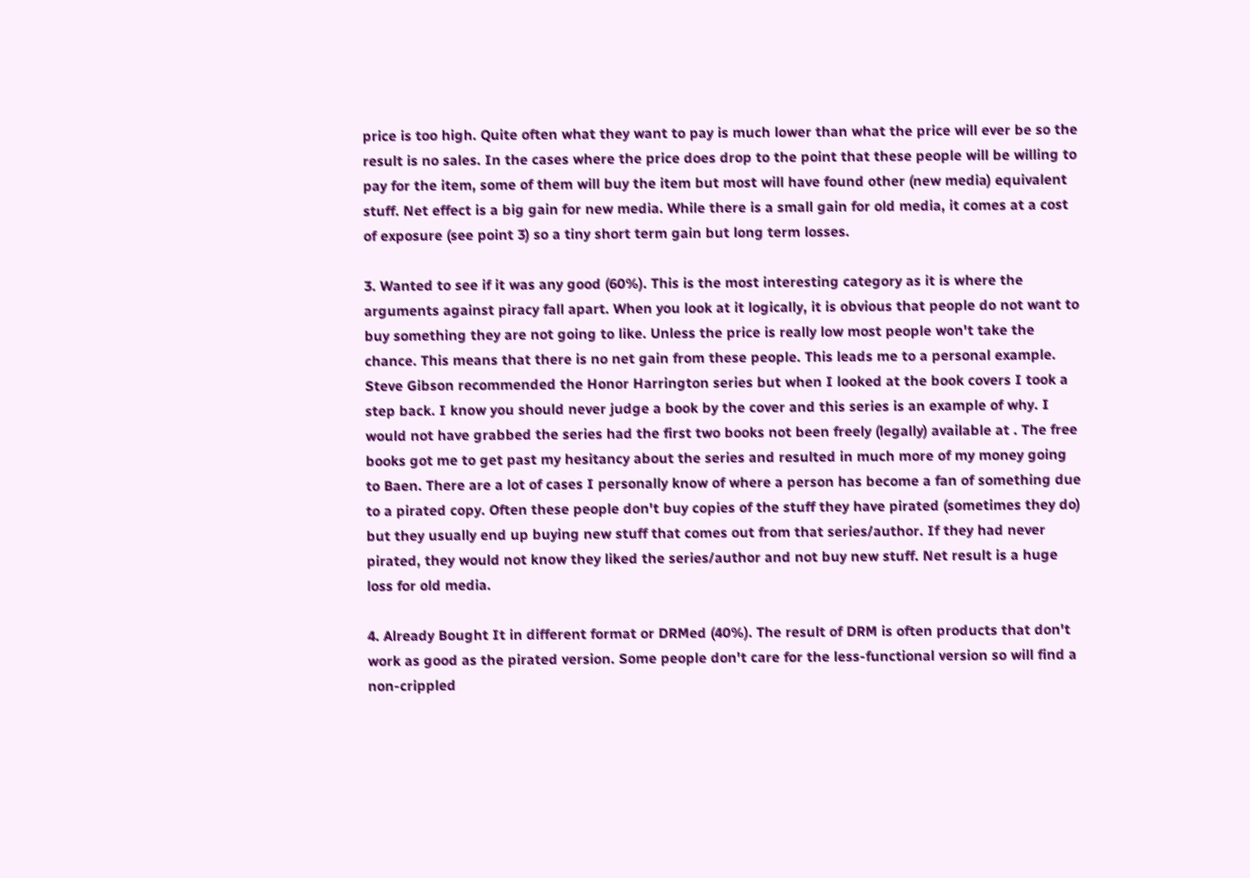price is too high. Quite often what they want to pay is much lower than what the price will ever be so the result is no sales. In the cases where the price does drop to the point that these people will be willing to pay for the item, some of them will buy the item but most will have found other (new media) equivalent stuff. Net effect is a big gain for new media. While there is a small gain for old media, it comes at a cost of exposure (see point 3) so a tiny short term gain but long term losses.

3. Wanted to see if it was any good (60%). This is the most interesting category as it is where the arguments against piracy fall apart. When you look at it logically, it is obvious that people do not want to buy something they are not going to like. Unless the price is really low most people won't take the chance. This means that there is no net gain from these people. This leads me to a personal example. Steve Gibson recommended the Honor Harrington series but when I looked at the book covers I took a step back. I know you should never judge a book by the cover and this series is an example of why. I would not have grabbed the series had the first two books not been freely (legally) available at . The free books got me to get past my hesitancy about the series and resulted in much more of my money going to Baen. There are a lot of cases I personally know of where a person has become a fan of something due to a pirated copy. Often these people don't buy copies of the stuff they have pirated (sometimes they do) but they usually end up buying new stuff that comes out from that series/author. If they had never pirated, they would not know they liked the series/author and not buy new stuff. Net result is a huge loss for old media.

4. Already Bought It in different format or DRMed (40%). The result of DRM is often products that don't work as good as the pirated version. Some people don't care for the less-functional version so will find a non-crippled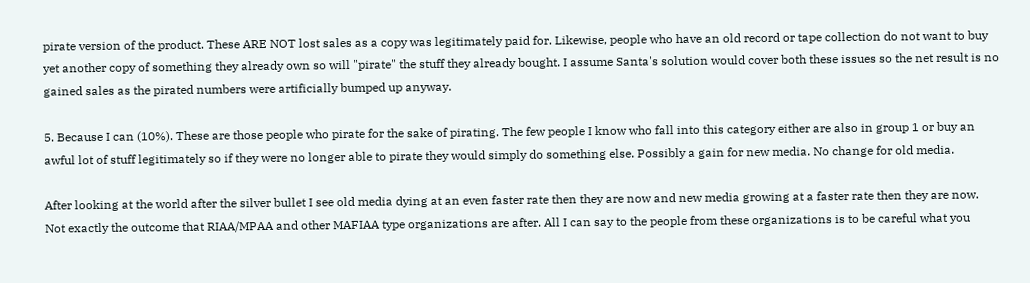pirate version of the product. These ARE NOT lost sales as a copy was legitimately paid for. Likewise, people who have an old record or tape collection do not want to buy yet another copy of something they already own so will "pirate" the stuff they already bought. I assume Santa's solution would cover both these issues so the net result is no gained sales as the pirated numbers were artificially bumped up anyway.

5. Because I can (10%). These are those people who pirate for the sake of pirating. The few people I know who fall into this category either are also in group 1 or buy an awful lot of stuff legitimately so if they were no longer able to pirate they would simply do something else. Possibly a gain for new media. No change for old media.

After looking at the world after the silver bullet I see old media dying at an even faster rate then they are now and new media growing at a faster rate then they are now. Not exactly the outcome that RIAA/MPAA and other MAFIAA type organizations are after. All I can say to the people from these organizations is to be careful what you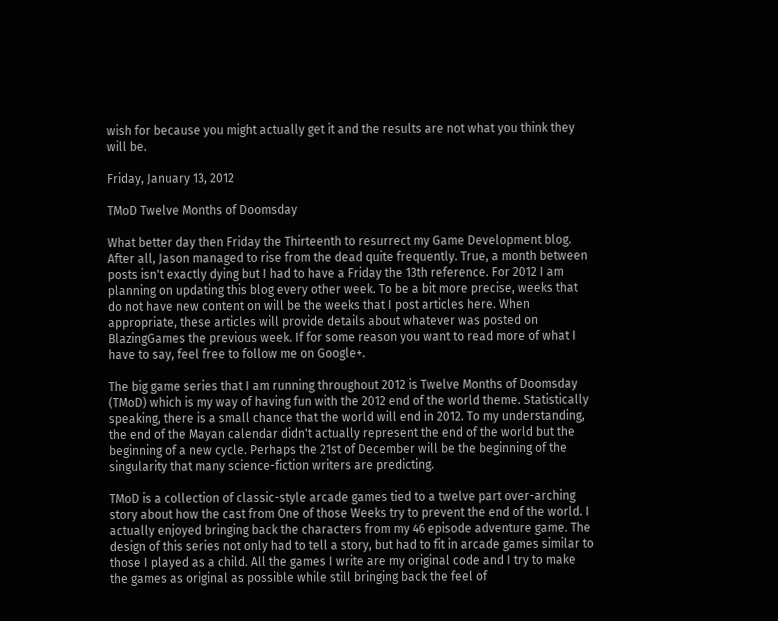wish for because you might actually get it and the results are not what you think they will be.

Friday, January 13, 2012

TMoD Twelve Months of Doomsday

What better day then Friday the Thirteenth to resurrect my Game Development blog. After all, Jason managed to rise from the dead quite frequently. True, a month between posts isn't exactly dying but I had to have a Friday the 13th reference. For 2012 I am planning on updating this blog every other week. To be a bit more precise, weeks that do not have new content on will be the weeks that I post articles here. When appropriate, these articles will provide details about whatever was posted on BlazingGames the previous week. If for some reason you want to read more of what I have to say, feel free to follow me on Google+.

The big game series that I am running throughout 2012 is Twelve Months of Doomsday (TMoD) which is my way of having fun with the 2012 end of the world theme. Statistically speaking, there is a small chance that the world will end in 2012. To my understanding, the end of the Mayan calendar didn't actually represent the end of the world but the beginning of a new cycle. Perhaps the 21st of December will be the beginning of the singularity that many science-fiction writers are predicting.

TMoD is a collection of classic-style arcade games tied to a twelve part over-arching story about how the cast from One of those Weeks try to prevent the end of the world. I actually enjoyed bringing back the characters from my 46 episode adventure game. The design of this series not only had to tell a story, but had to fit in arcade games similar to those I played as a child. All the games I write are my original code and I try to make the games as original as possible while still bringing back the feel of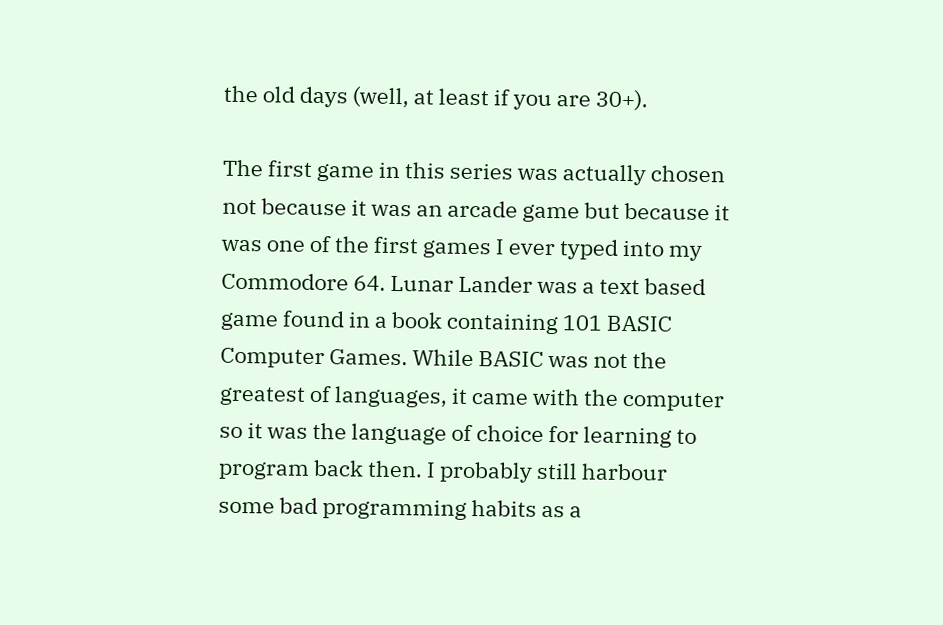the old days (well, at least if you are 30+).

The first game in this series was actually chosen not because it was an arcade game but because it was one of the first games I ever typed into my Commodore 64. Lunar Lander was a text based game found in a book containing 101 BASIC Computer Games. While BASIC was not the greatest of languages, it came with the computer so it was the language of choice for learning to program back then. I probably still harbour some bad programming habits as a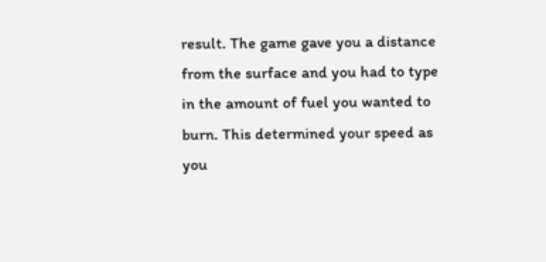result. The game gave you a distance from the surface and you had to type in the amount of fuel you wanted to burn. This determined your speed as you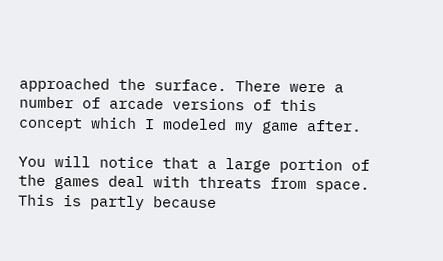approached the surface. There were a number of arcade versions of this concept which I modeled my game after.

You will notice that a large portion of the games deal with threats from space. This is partly because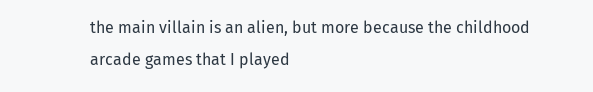the main villain is an alien, but more because the childhood arcade games that I played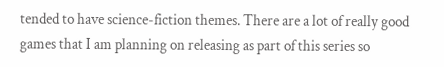tended to have science-fiction themes. There are a lot of really good games that I am planning on releasing as part of this series so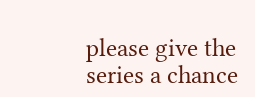please give the series a chance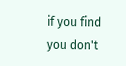if you find you don't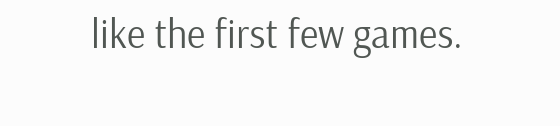like the first few games.